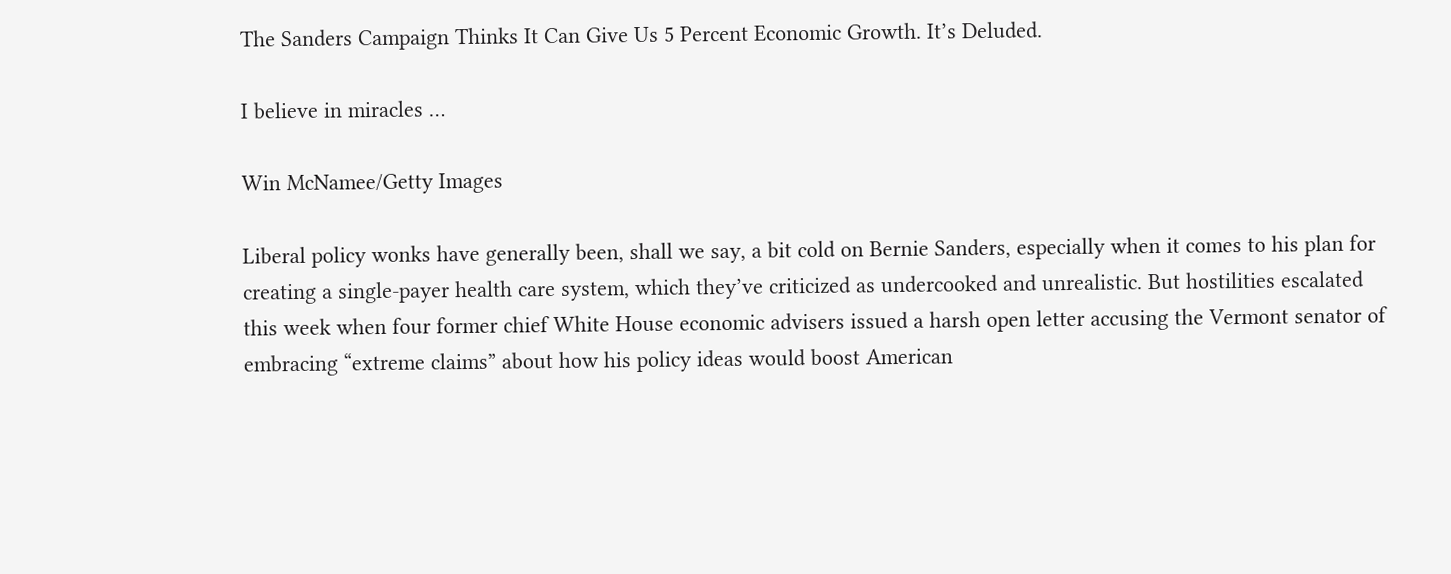The Sanders Campaign Thinks It Can Give Us 5 Percent Economic Growth. It’s Deluded.

I believe in miracles …

Win McNamee/Getty Images

Liberal policy wonks have generally been, shall we say, a bit cold on Bernie Sanders, especially when it comes to his plan for creating a single-payer health care system, which they’ve criticized as undercooked and unrealistic. But hostilities escalated this week when four former chief White House economic advisers issued a harsh open letter accusing the Vermont senator of embracing “extreme claims” about how his policy ideas would boost American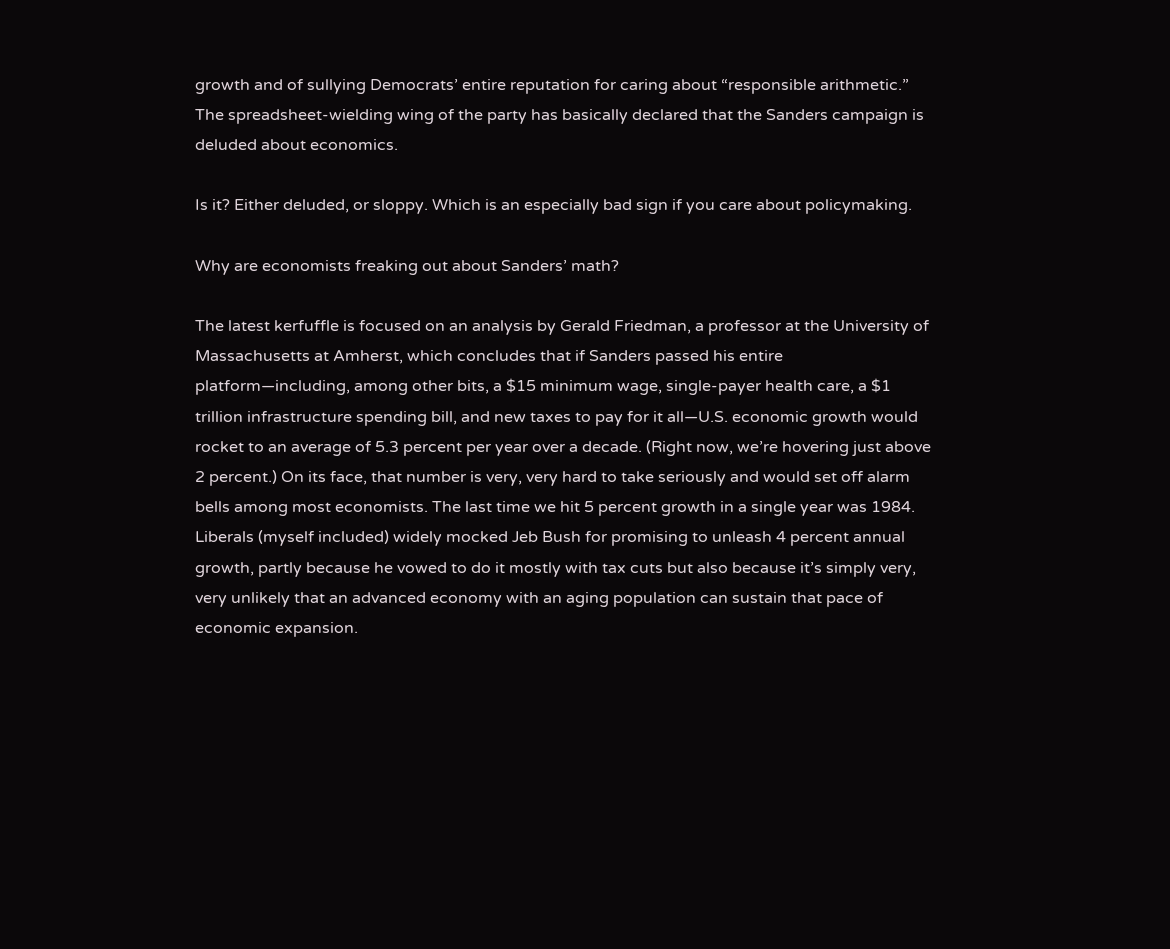growth and of sullying Democrats’ entire reputation for caring about “responsible arithmetic.” The spreadsheet-wielding wing of the party has basically declared that the Sanders campaign is deluded about economics.

Is it? Either deluded, or sloppy. Which is an especially bad sign if you care about policymaking.

Why are economists freaking out about Sanders’ math?

The latest kerfuffle is focused on an analysis by Gerald Friedman, a professor at the University of Massachusetts at Amherst, which concludes that if Sanders passed his entire platform—including, among other bits, a $15 minimum wage, single-payer health care, a $1 trillion infrastructure spending bill, and new taxes to pay for it all—U.S. economic growth would rocket to an average of 5.3 percent per year over a decade. (Right now, we’re hovering just above 2 percent.) On its face, that number is very, very hard to take seriously and would set off alarm bells among most economists. The last time we hit 5 percent growth in a single year was 1984. Liberals (myself included) widely mocked Jeb Bush for promising to unleash 4 percent annual growth, partly because he vowed to do it mostly with tax cuts but also because it’s simply very, very unlikely that an advanced economy with an aging population can sustain that pace of economic expansion.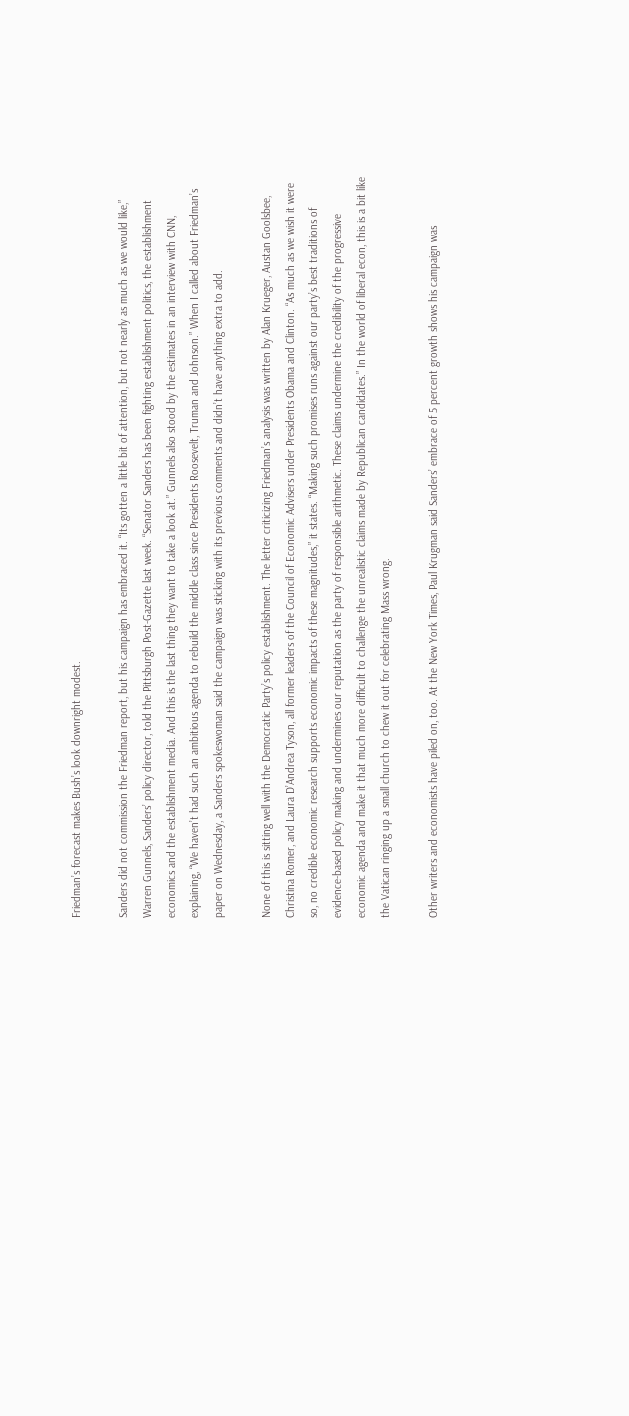Friedman’s forecast makes Bush’s look downright modest.

Sanders did not commission the Friedman report, but his campaign has embraced it. “Its gotten a little bit of attention, but not nearly as much as we would like,” Warren Gunnels, Sanders’ policy director, told the Pittsburgh Post-Gazette last week. “Senator Sanders has been fighting establishment politics, the establishment economics and the establishment media. And this is the last thing they want to take a look at.” Gunnels also stood by the estimates in an interview with CNN, explaining, “We haven’t had such an ambitious agenda to rebuild the middle class since Presidents Roosevelt, Truman and Johnson.” When I called about Friedman’s paper on Wednesday, a Sanders spokeswoman said the campaign was sticking with its previous comments and didn’t have anything extra to add.

None of this is sitting well with the Democratic Party’s policy establishment. The letter criticizing Friedman’s analysis was written by Alan Krueger, Austan Goolsbee, Christina Romer, and Laura D’Andrea Tyson, all former leaders of the Council of Economic Advisers under Presidents Obama and Clinton. “As much as we wish it were so, no credible economic research supports economic impacts of these magnitudes,” it states. “Making such promises runs against our party’s best traditions of evidence-based policy making and undermines our reputation as the party of responsible arithmetic. These claims undermine the credibility of the progressive economic agenda and make it that much more difficult to challenge the unrealistic claims made by Republican candidates.” In the world of liberal econ, this is a bit like the Vatican ringing up a small church to chew it out for celebrating Mass wrong.

Other writers and economists have piled on, too. At the New York Times, Paul Krugman said Sanders’ embrace of 5 percent growth shows his campaign was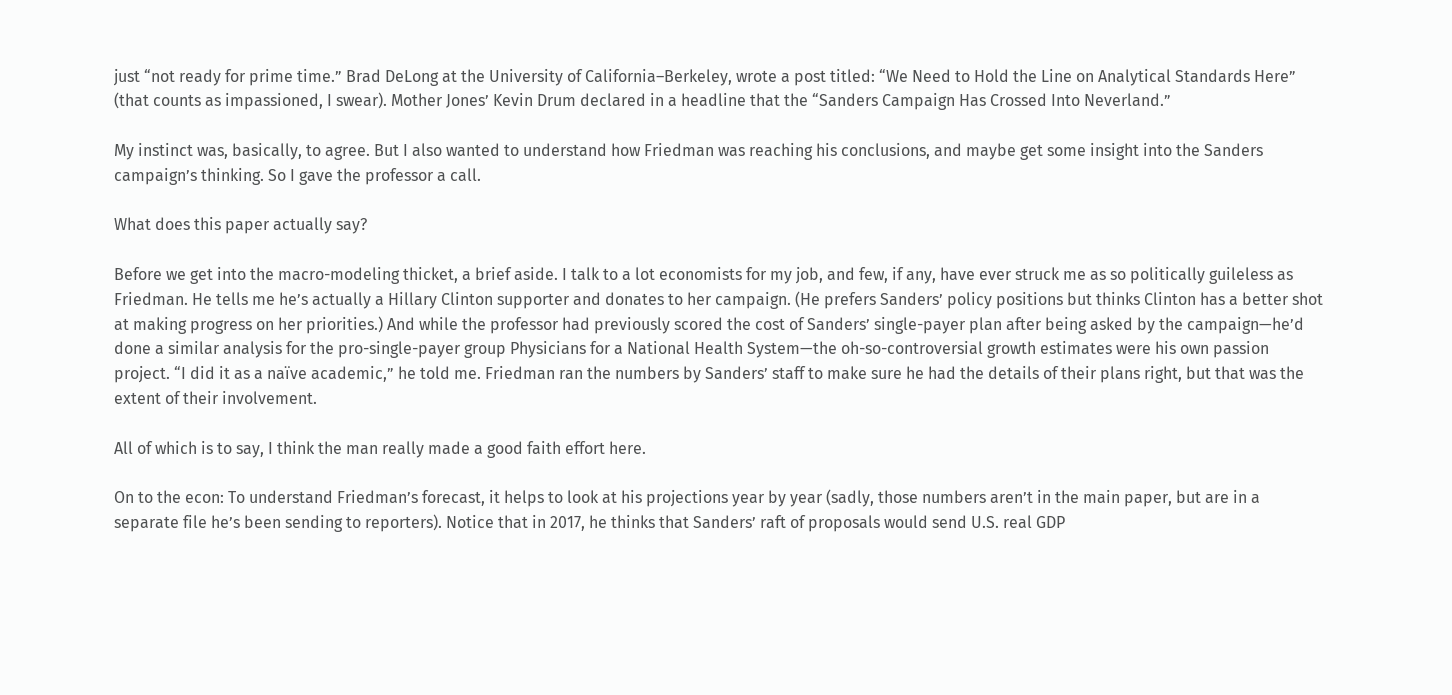just “not ready for prime time.” Brad DeLong at the University of California–Berkeley, wrote a post titled: “We Need to Hold the Line on Analytical Standards Here” (that counts as impassioned, I swear). Mother Jones’ Kevin Drum declared in a headline that the “Sanders Campaign Has Crossed Into Neverland.”

My instinct was, basically, to agree. But I also wanted to understand how Friedman was reaching his conclusions, and maybe get some insight into the Sanders campaign’s thinking. So I gave the professor a call.

What does this paper actually say?

Before we get into the macro-modeling thicket, a brief aside. I talk to a lot economists for my job, and few, if any, have ever struck me as so politically guileless as Friedman. He tells me he’s actually a Hillary Clinton supporter and donates to her campaign. (He prefers Sanders’ policy positions but thinks Clinton has a better shot at making progress on her priorities.) And while the professor had previously scored the cost of Sanders’ single-payer plan after being asked by the campaign—he’d done a similar analysis for the pro-single-payer group Physicians for a National Health System—the oh-so-controversial growth estimates were his own passion project. “I did it as a naïve academic,” he told me. Friedman ran the numbers by Sanders’ staff to make sure he had the details of their plans right, but that was the extent of their involvement.

All of which is to say, I think the man really made a good faith effort here.

On to the econ: To understand Friedman’s forecast, it helps to look at his projections year by year (sadly, those numbers aren’t in the main paper, but are in a separate file he’s been sending to reporters). Notice that in 2017, he thinks that Sanders’ raft of proposals would send U.S. real GDP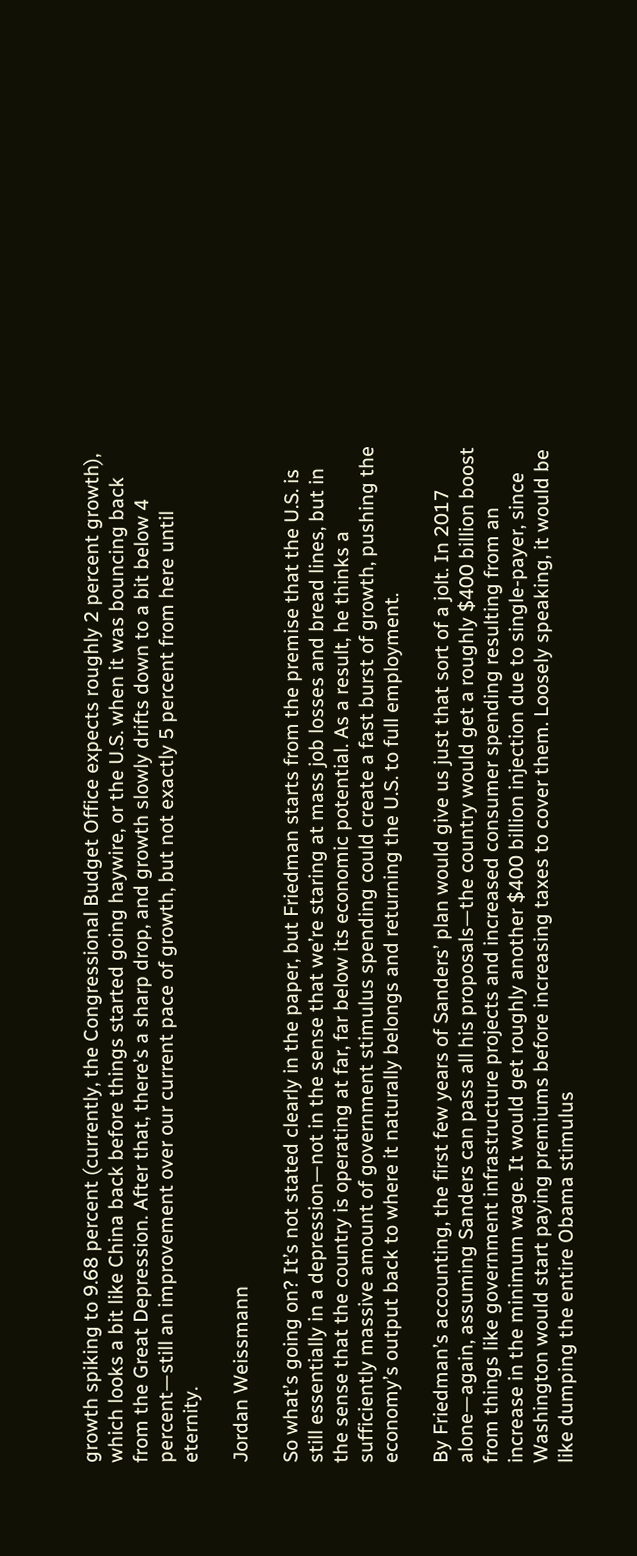growth spiking to 9.68 percent (currently, the Congressional Budget Office expects roughly 2 percent growth), which looks a bit like China back before things started going haywire, or the U.S. when it was bouncing back from the Great Depression. After that, there’s a sharp drop, and growth slowly drifts down to a bit below 4 percent—still an improvement over our current pace of growth, but not exactly 5 percent from here until eternity.

Jordan Weissmann

So what’s going on? It’s not stated clearly in the paper, but Friedman starts from the premise that the U.S. is still essentially in a depression—not in the sense that we’re staring at mass job losses and bread lines, but in the sense that the country is operating at far, far below its economic potential. As a result, he thinks a sufficiently massive amount of government stimulus spending could create a fast burst of growth, pushing the economy’s output back to where it naturally belongs and returning the U.S. to full employment.

By Friedman’s accounting, the first few years of Sanders’ plan would give us just that sort of a jolt. In 2017 alone—again, assuming Sanders can pass all his proposals—the country would get a roughly $400 billion boost from things like government infrastructure projects and increased consumer spending resulting from an increase in the minimum wage. It would get roughly another $400 billion injection due to single-payer, since Washington would start paying premiums before increasing taxes to cover them. Loosely speaking, it would be like dumping the entire Obama stimulus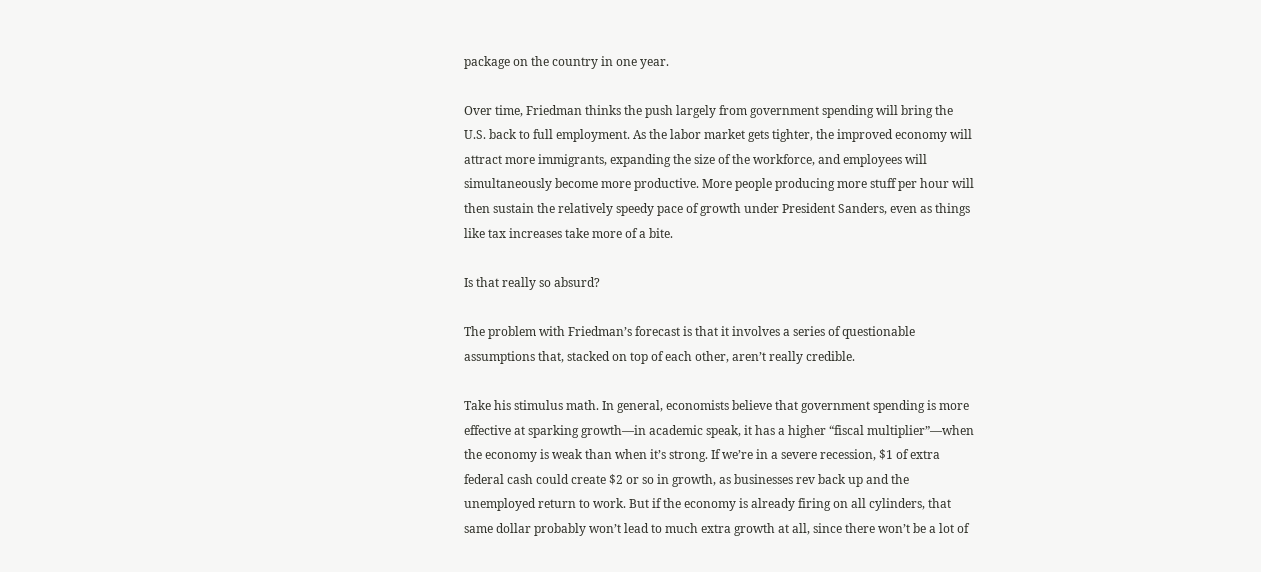package on the country in one year.

Over time, Friedman thinks the push largely from government spending will bring the U.S. back to full employment. As the labor market gets tighter, the improved economy will attract more immigrants, expanding the size of the workforce, and employees will simultaneously become more productive. More people producing more stuff per hour will then sustain the relatively speedy pace of growth under President Sanders, even as things like tax increases take more of a bite.

Is that really so absurd?

The problem with Friedman’s forecast is that it involves a series of questionable assumptions that, stacked on top of each other, aren’t really credible.

Take his stimulus math. In general, economists believe that government spending is more effective at sparking growth—in academic speak, it has a higher “fiscal multiplier”—when the economy is weak than when it’s strong. If we’re in a severe recession, $1 of extra federal cash could create $2 or so in growth, as businesses rev back up and the unemployed return to work. But if the economy is already firing on all cylinders, that same dollar probably won’t lead to much extra growth at all, since there won’t be a lot of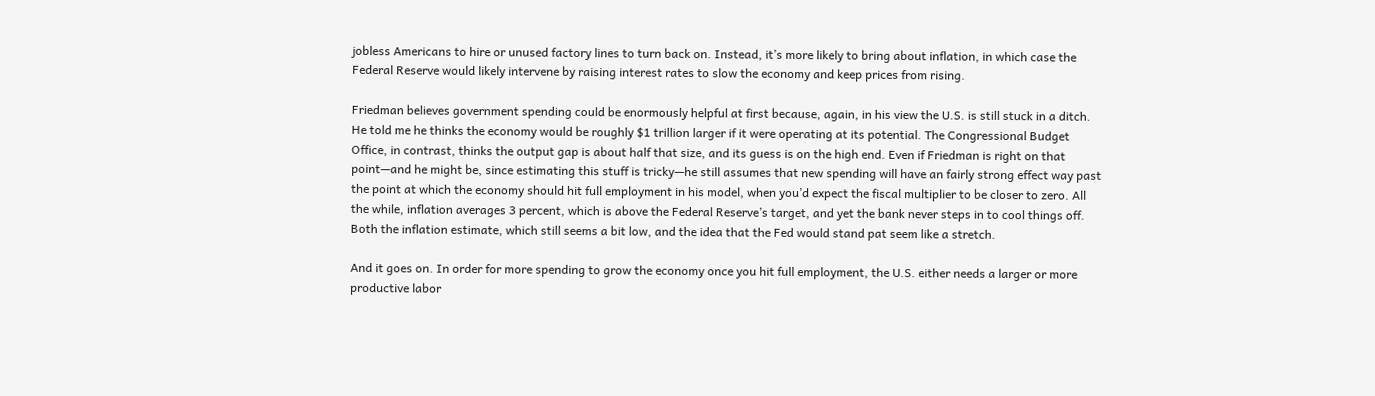jobless Americans to hire or unused factory lines to turn back on. Instead, it’s more likely to bring about inflation, in which case the Federal Reserve would likely intervene by raising interest rates to slow the economy and keep prices from rising.

Friedman believes government spending could be enormously helpful at first because, again, in his view the U.S. is still stuck in a ditch. He told me he thinks the economy would be roughly $1 trillion larger if it were operating at its potential. The Congressional Budget Office, in contrast, thinks the output gap is about half that size, and its guess is on the high end. Even if Friedman is right on that point—and he might be, since estimating this stuff is tricky—he still assumes that new spending will have an fairly strong effect way past the point at which the economy should hit full employment in his model, when you’d expect the fiscal multiplier to be closer to zero. All the while, inflation averages 3 percent, which is above the Federal Reserve’s target, and yet the bank never steps in to cool things off. Both the inflation estimate, which still seems a bit low, and the idea that the Fed would stand pat seem like a stretch.

And it goes on. In order for more spending to grow the economy once you hit full employment, the U.S. either needs a larger or more productive labor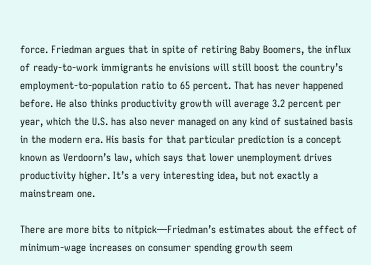force. Friedman argues that in spite of retiring Baby Boomers, the influx of ready-to-work immigrants he envisions will still boost the country’s employment-to-population ratio to 65 percent. That has never happened before. He also thinks productivity growth will average 3.2 percent per year, which the U.S. has also never managed on any kind of sustained basis in the modern era. His basis for that particular prediction is a concept known as Verdoorn’s law, which says that lower unemployment drives productivity higher. It’s a very interesting idea, but not exactly a mainstream one.

There are more bits to nitpick—Friedman’s estimates about the effect of minimum-wage increases on consumer spending growth seem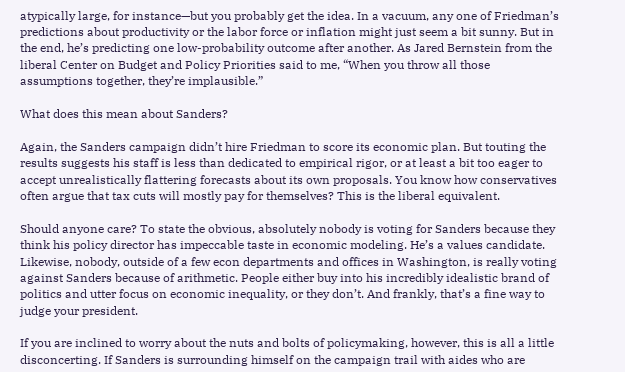atypically large, for instance—but you probably get the idea. In a vacuum, any one of Friedman’s predictions about productivity or the labor force or inflation might just seem a bit sunny. But in the end, he’s predicting one low-probability outcome after another. As Jared Bernstein from the liberal Center on Budget and Policy Priorities said to me, “When you throw all those assumptions together, they’re implausible.”

What does this mean about Sanders?

Again, the Sanders campaign didn’t hire Friedman to score its economic plan. But touting the results suggests his staff is less than dedicated to empirical rigor, or at least a bit too eager to accept unrealistically flattering forecasts about its own proposals. You know how conservatives often argue that tax cuts will mostly pay for themselves? This is the liberal equivalent.

Should anyone care? To state the obvious, absolutely nobody is voting for Sanders because they think his policy director has impeccable taste in economic modeling. He’s a values candidate. Likewise, nobody, outside of a few econ departments and offices in Washington, is really voting against Sanders because of arithmetic. People either buy into his incredibly idealistic brand of politics and utter focus on economic inequality, or they don’t. And frankly, that’s a fine way to judge your president.

If you are inclined to worry about the nuts and bolts of policymaking, however, this is all a little disconcerting. If Sanders is surrounding himself on the campaign trail with aides who are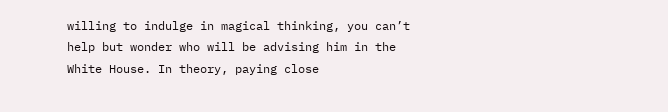willing to indulge in magical thinking, you can’t help but wonder who will be advising him in the White House. In theory, paying close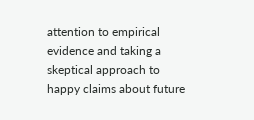attention to empirical evidence and taking a skeptical approach to happy claims about future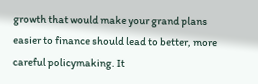growth that would make your grand plans easier to finance should lead to better, more careful policymaking. It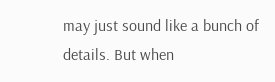may just sound like a bunch of details. But when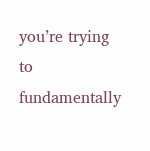you’re trying to fundamentally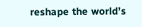reshape the world’s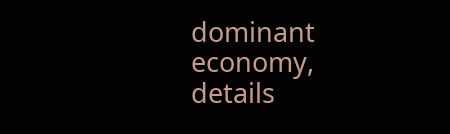dominant economy, details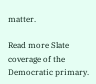matter.

Read more Slate coverage of the Democratic primary.